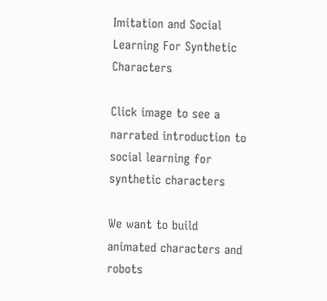Imitation and Social Learning For Synthetic Characters

Click image to see a narrated introduction to social learning for synthetic characters

We want to build animated characters and robots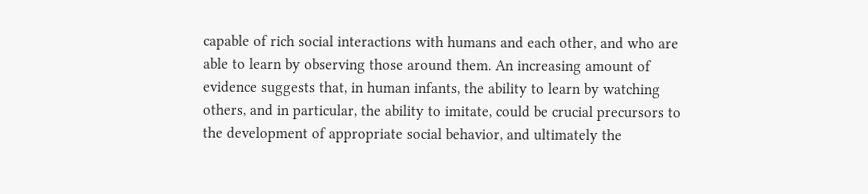capable of rich social interactions with humans and each other, and who are able to learn by observing those around them. An increasing amount of evidence suggests that, in human infants, the ability to learn by watching others, and in particular, the ability to imitate, could be crucial precursors to the development of appropriate social behavior, and ultimately the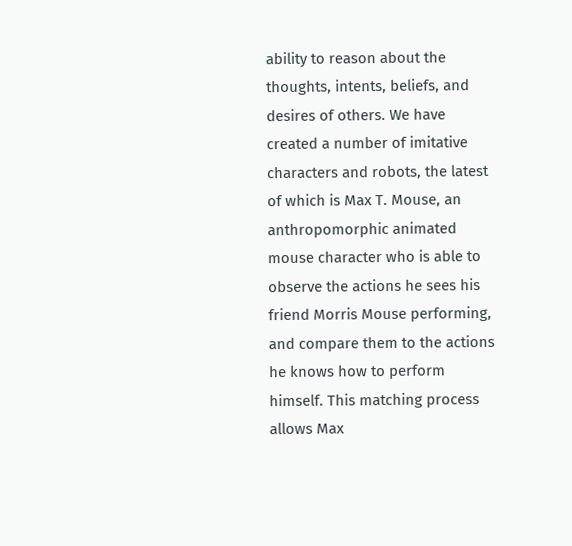ability to reason about the thoughts, intents, beliefs, and desires of others. We have created a number of imitative characters and robots, the latest of which is Max T. Mouse, an anthropomorphic animated mouse character who is able to observe the actions he sees his friend Morris Mouse performing, and compare them to the actions he knows how to perform himself. This matching process allows Max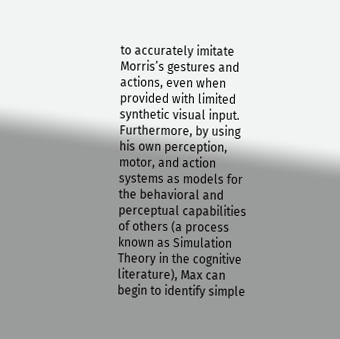to accurately imitate Morris’s gestures and actions, even when provided with limited synthetic visual input. Furthermore, by using his own perception, motor, and action systems as models for the behavioral and perceptual capabilities of others (a process known as Simulation Theory in the cognitive literature), Max can begin to identify simple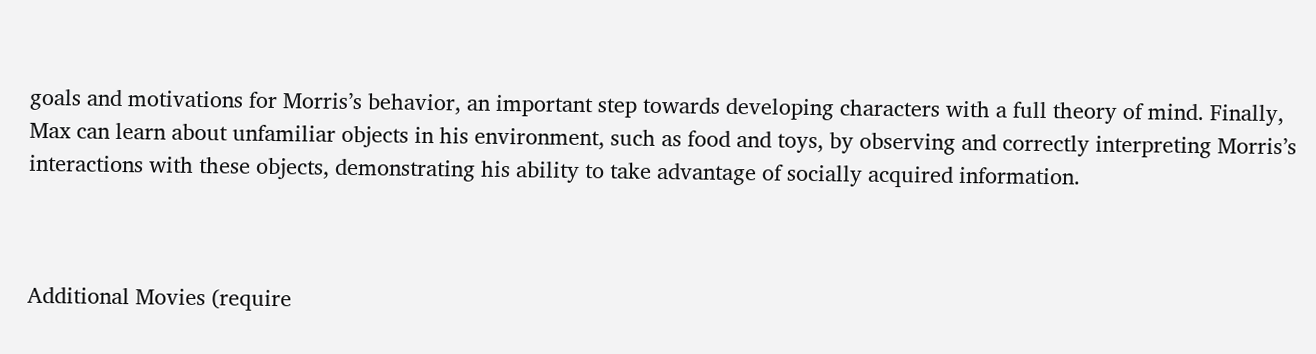goals and motivations for Morris’s behavior, an important step towards developing characters with a full theory of mind. Finally, Max can learn about unfamiliar objects in his environment, such as food and toys, by observing and correctly interpreting Morris’s interactions with these objects, demonstrating his ability to take advantage of socially acquired information.



Additional Movies (require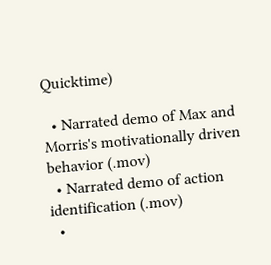Quicktime)

  • Narrated demo of Max and Morris's motivationally driven behavior (.mov)
  • Narrated demo of action identification (.mov)
  •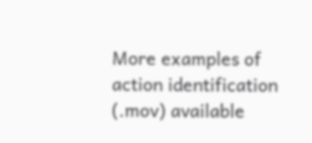More examples of action identification (.mov) available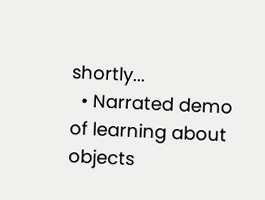shortly...
  • Narrated demo of learning about objects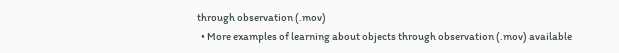through observation (.mov)
  • More examples of learning about objects through observation (.mov) available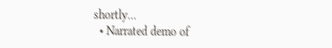shortly...
  • Narrated demo of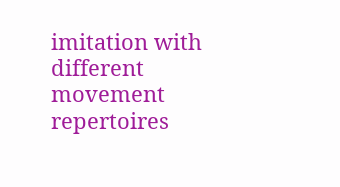imitation with different movement repertoires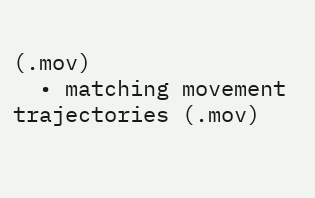(.mov)
  • matching movement trajectories (.mov)